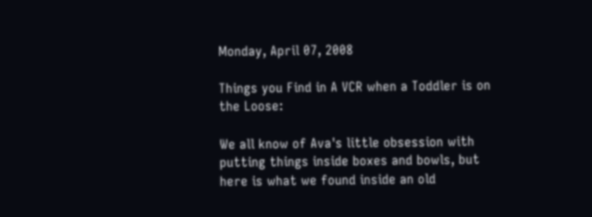Monday, April 07, 2008

Things you Find in A VCR when a Toddler is on the Loose:

We all know of Ava's little obsession with putting things inside boxes and bowls, but here is what we found inside an old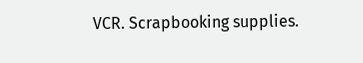VCR. Scrapbooking supplies.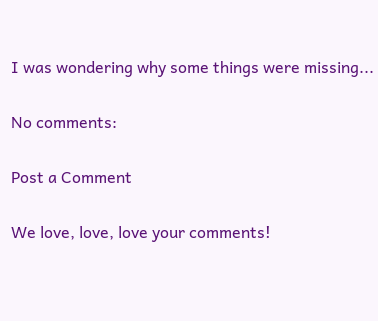I was wondering why some things were missing...

No comments:

Post a Comment

We love, love, love your comments!